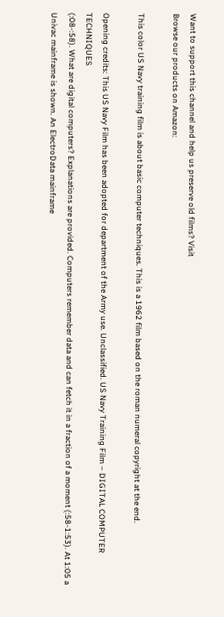Want to support this channel and help us preserve old films? Visit
Browse our products on Amazon:

This color US Navy training film is about basic computer techniques. This is a 1962 film based on the roman numeral copyright at the end.

Opening credits: This US Navy Film has been adopted for department of the Army use. Unclassified. US Navy Training Film – DIGITAL COMPUTER TECHNIQUES
(:08-:58). What are digital computers? Explanations are provided. Computers remember data and can fetch it in a fraction of a moment (:58-1:53). At 1:05 a Univac mainframe is shown. An ElectroData mainframe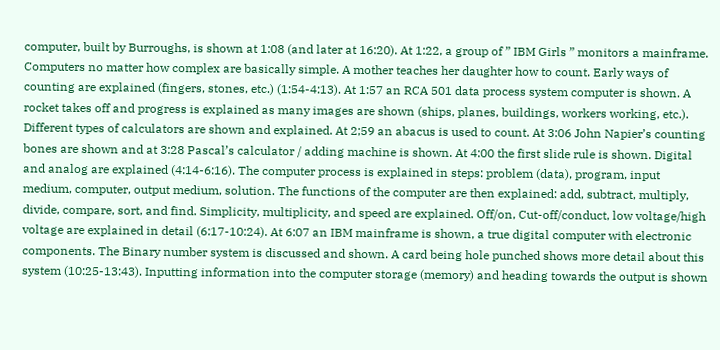computer, built by Burroughs, is shown at 1:08 (and later at 16:20). At 1:22, a group of ” IBM Girls ” monitors a mainframe. Computers no matter how complex are basically simple. A mother teaches her daughter how to count. Early ways of counting are explained (fingers, stones, etc.) (1:54-4:13). At 1:57 an RCA 501 data process system computer is shown. A rocket takes off and progress is explained as many images are shown (ships, planes, buildings, workers working, etc.). Different types of calculators are shown and explained. At 2;59 an abacus is used to count. At 3:06 John Napier’s counting bones are shown and at 3:28 Pascal’s calculator / adding machine is shown. At 4:00 the first slide rule is shown. Digital and analog are explained (4:14-6:16). The computer process is explained in steps: problem (data), program, input medium, computer, output medium, solution. The functions of the computer are then explained: add, subtract, multiply, divide, compare, sort, and find. Simplicity, multiplicity, and speed are explained. Off/on, Cut-off/conduct, low voltage/high voltage are explained in detail (6:17-10:24). At 6:07 an IBM mainframe is shown, a true digital computer with electronic components. The Binary number system is discussed and shown. A card being hole punched shows more detail about this system (10:25-13:43). Inputting information into the computer storage (memory) and heading towards the output is shown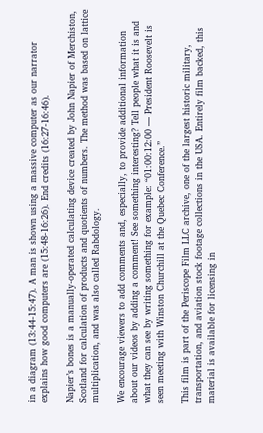in a diagram (13:44-15:47). A man is shown using a massive computer as our narrator explains how good computers are (15:48-16:26). End credits (16:27-16:46).

Napier’s bones is a manually-operated calculating device created by John Napier of Merchiston, Scotland for calculation of products and quotients of numbers. The method was based on lattice multiplication, and was also called Rabdology.

We encourage viewers to add comments and, especially, to provide additional information about our videos by adding a comment! See something interesting? Tell people what it is and what they can see by writing something for example: “01:00:12:00 — President Roosevelt is seen meeting with Winston Churchill at the Quebec Conference.”

This film is part of the Periscope Film LLC archive, one of the largest historic military, transportation, and aviation stock footage collections in the USA. Entirely film backed, this material is available for licensing in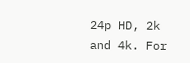24p HD, 2k and 4k. For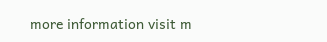more information visit m